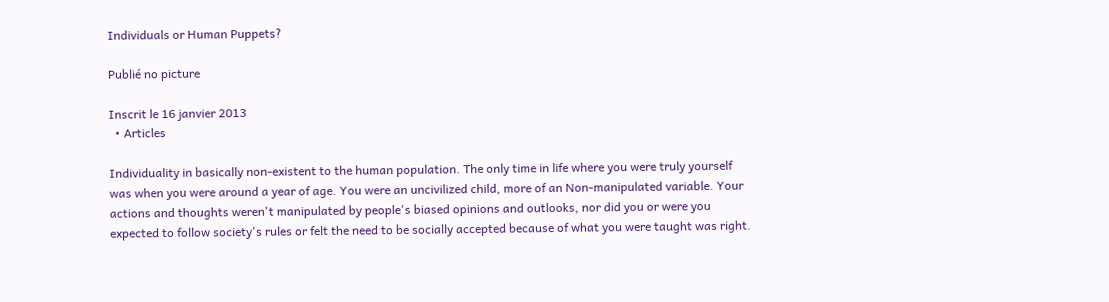Individuals or Human Puppets?

Publié no picture

Inscrit le 16 janvier 2013
  • Articles

Individuality in basically non-existent to the human population. The only time in life where you were truly yourself was when you were around a year of age. You were an uncivilized child, more of an Non-manipulated variable. Your actions and thoughts weren't manipulated by people's biased opinions and outlooks, nor did you or were you expected to follow society's rules or felt the need to be socially accepted because of what you were taught was right.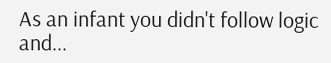As an infant you didn't follow logic and...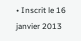• Inscrit le 16 janvier 2013